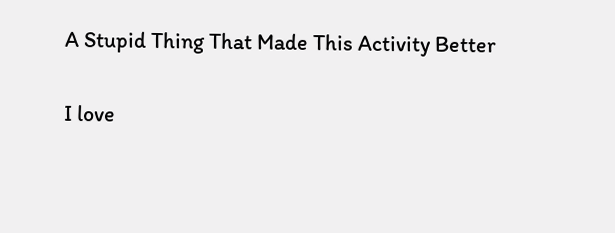A Stupid Thing That Made This Activity Better

I love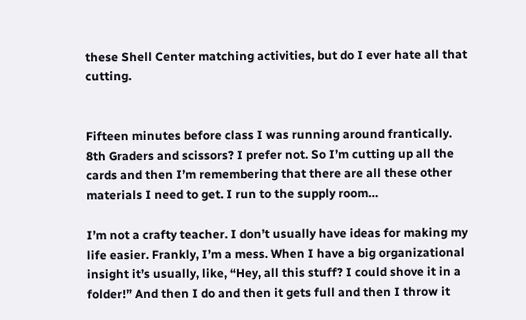these Shell Center matching activities, but do I ever hate all that cutting.


Fifteen minutes before class I was running around frantically. 8th Graders and scissors? I prefer not. So I’m cutting up all the cards and then I’m remembering that there are all these other materials I need to get. I run to the supply room…

I’m not a crafty teacher. I don’t usually have ideas for making my life easier. Frankly, I’m a mess. When I have a big organizational insight it’s usually, like, “Hey, all this stuff? I could shove it in a folder!” And then I do and then it gets full and then I throw it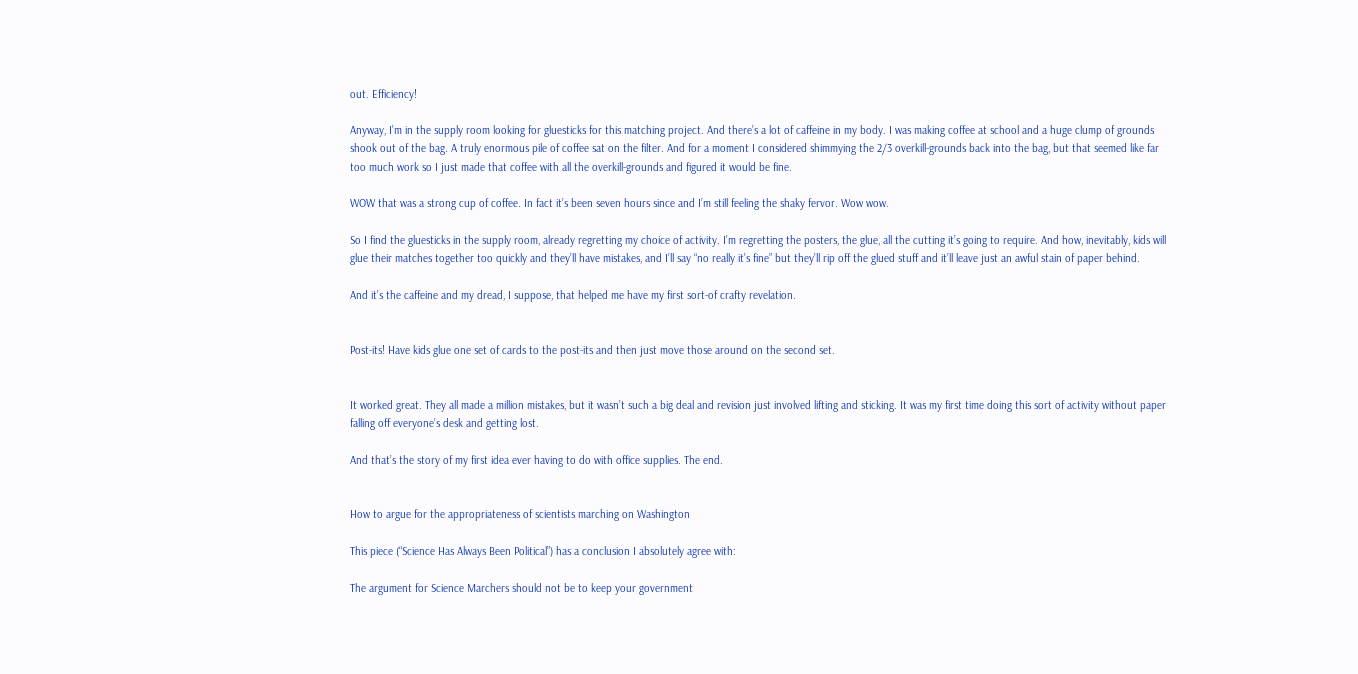out. Efficiency!

Anyway, I’m in the supply room looking for gluesticks for this matching project. And there’s a lot of caffeine in my body. I was making coffee at school and a huge clump of grounds shook out of the bag. A truly enormous pile of coffee sat on the filter. And for a moment I considered shimmying the 2/3 overkill-grounds back into the bag, but that seemed like far too much work so I just made that coffee with all the overkill-grounds and figured it would be fine.

WOW that was a strong cup of coffee. In fact it’s been seven hours since and I’m still feeling the shaky fervor. Wow wow.

So I find the gluesticks in the supply room, already regretting my choice of activity. I’m regretting the posters, the glue, all the cutting it’s going to require. And how, inevitably, kids will glue their matches together too quickly and they’ll have mistakes, and I’ll say “no really it’s fine” but they’ll rip off the glued stuff and it’ll leave just an awful stain of paper behind.

And it’s the caffeine and my dread, I suppose, that helped me have my first sort-of crafty revelation.


Post-its! Have kids glue one set of cards to the post-its and then just move those around on the second set.


It worked great. They all made a million mistakes, but it wasn’t such a big deal and revision just involved lifting and sticking. It was my first time doing this sort of activity without paper falling off everyone’s desk and getting lost.

And that’s the story of my first idea ever having to do with office supplies. The end.


How to argue for the appropriateness of scientists marching on Washington

This piece (“Science Has Always Been Political”) has a conclusion I absolutely agree with:

The argument for Science Marchers should not be to keep your government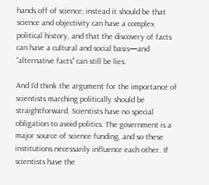hands off of science; instead it should be that science and objectivity can have a complex political history, and that the discovery of facts can have a cultural and social basis—and “alternative facts” can still be lies.

And I’d think the argument for the importance of scientists marching politically should be straightforward. Scientists have no special obligation to avoid politics. The government is a major source of science funding, and so these institutions necessarily influence each other. If scientists have the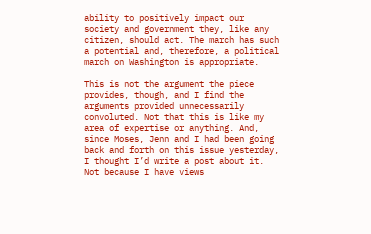ability to positively impact our society and government they, like any citizen, should act. The march has such a potential and, therefore, a political march on Washington is appropriate.

This is not the argument the piece provides, though, and I find the arguments provided unnecessarily convoluted. Not that this is like my area of expertise or anything. And, since Moses, Jenn and I had been going back and forth on this issue yesterday, I thought I’d write a post about it. Not because I have views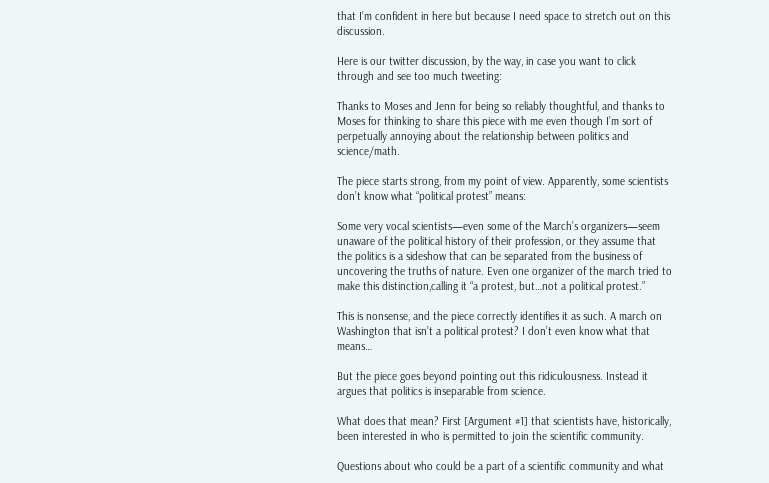that I’m confident in here but because I need space to stretch out on this discussion.

Here is our twitter discussion, by the way, in case you want to click through and see too much tweeting:

Thanks to Moses and Jenn for being so reliably thoughtful, and thanks to Moses for thinking to share this piece with me even though I’m sort of perpetually annoying about the relationship between politics and science/math.

The piece starts strong, from my point of view. Apparently, some scientists don’t know what “political protest” means:

Some very vocal scientists—even some of the March’s organizers—seem unaware of the political history of their profession, or they assume that the politics is a sideshow that can be separated from the business of uncovering the truths of nature. Even one organizer of the march tried to make this distinction,calling it “a protest, but…not a political protest.”

This is nonsense, and the piece correctly identifies it as such. A march on Washington that isn’t a political protest? I don’t even know what that means…

But the piece goes beyond pointing out this ridiculousness. Instead it argues that politics is inseparable from science.

What does that mean? First [Argument #1] that scientists have, historically, been interested in who is permitted to join the scientific community.

Questions about who could be a part of a scientific community and what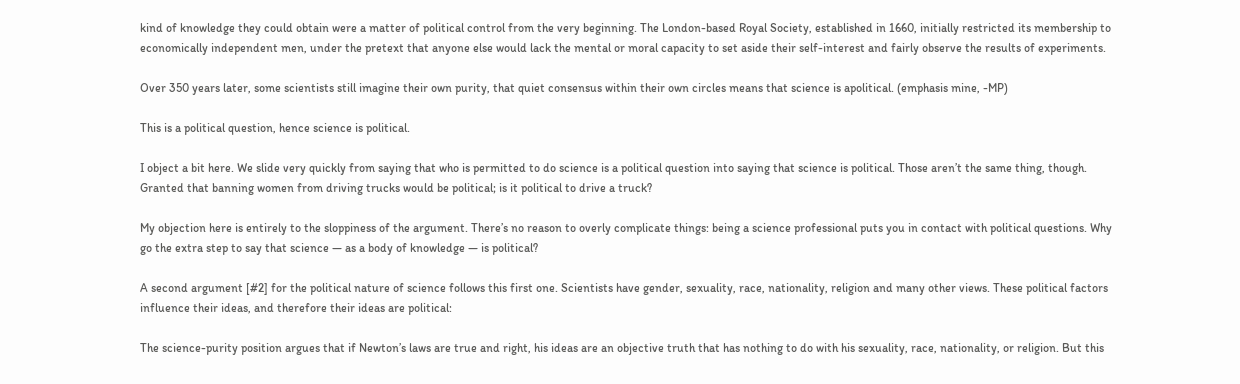kind of knowledge they could obtain were a matter of political control from the very beginning. The London-based Royal Society, established in 1660, initially restricted its membership to economically independent men, under the pretext that anyone else would lack the mental or moral capacity to set aside their self-interest and fairly observe the results of experiments.

Over 350 years later, some scientists still imagine their own purity, that quiet consensus within their own circles means that science is apolitical. (emphasis mine, -MP)

This is a political question, hence science is political.

I object a bit here. We slide very quickly from saying that who is permitted to do science is a political question into saying that science is political. Those aren’t the same thing, though. Granted that banning women from driving trucks would be political; is it political to drive a truck?

My objection here is entirely to the sloppiness of the argument. There’s no reason to overly complicate things: being a science professional puts you in contact with political questions. Why go the extra step to say that science — as a body of knowledge — is political?

A second argument [#2] for the political nature of science follows this first one. Scientists have gender, sexuality, race, nationality, religion and many other views. These political factors influence their ideas, and therefore their ideas are political:

The science-purity position argues that if Newton’s laws are true and right, his ideas are an objective truth that has nothing to do with his sexuality, race, nationality, or religion. But this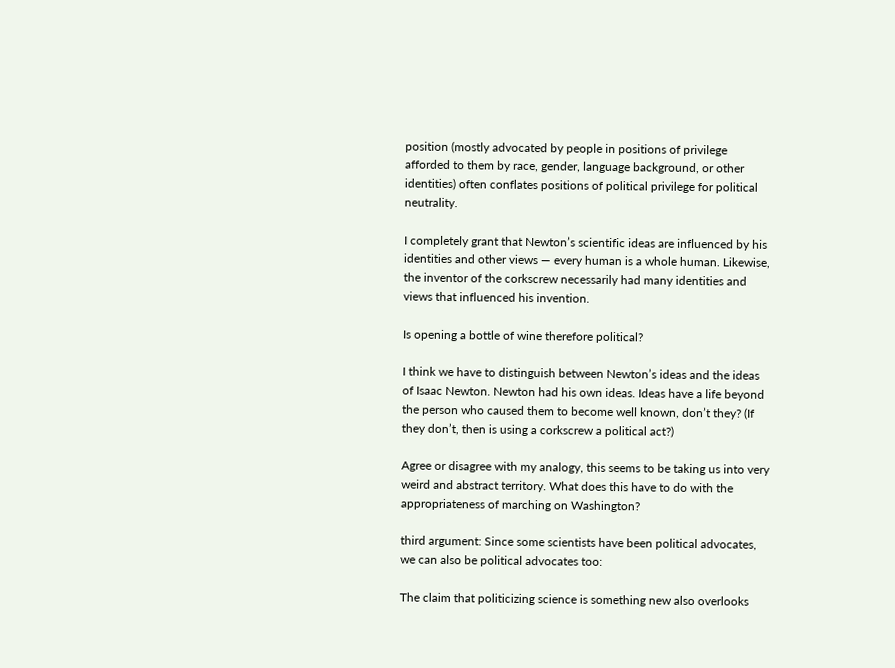position (mostly advocated by people in positions of privilege afforded to them by race, gender, language background, or other identities) often conflates positions of political privilege for political neutrality.

I completely grant that Newton’s scientific ideas are influenced by his  identities and other views — every human is a whole human. Likewise, the inventor of the corkscrew necessarily had many identities and views that influenced his invention.

Is opening a bottle of wine therefore political?

I think we have to distinguish between Newton’s ideas and the ideas of Isaac Newton. Newton had his own ideas. Ideas have a life beyond the person who caused them to become well known, don’t they? (If they don’t, then is using a corkscrew a political act?)

Agree or disagree with my analogy, this seems to be taking us into very weird and abstract territory. What does this have to do with the appropriateness of marching on Washington?

third argument: Since some scientists have been political advocates, we can also be political advocates too:

The claim that politicizing science is something new also overlooks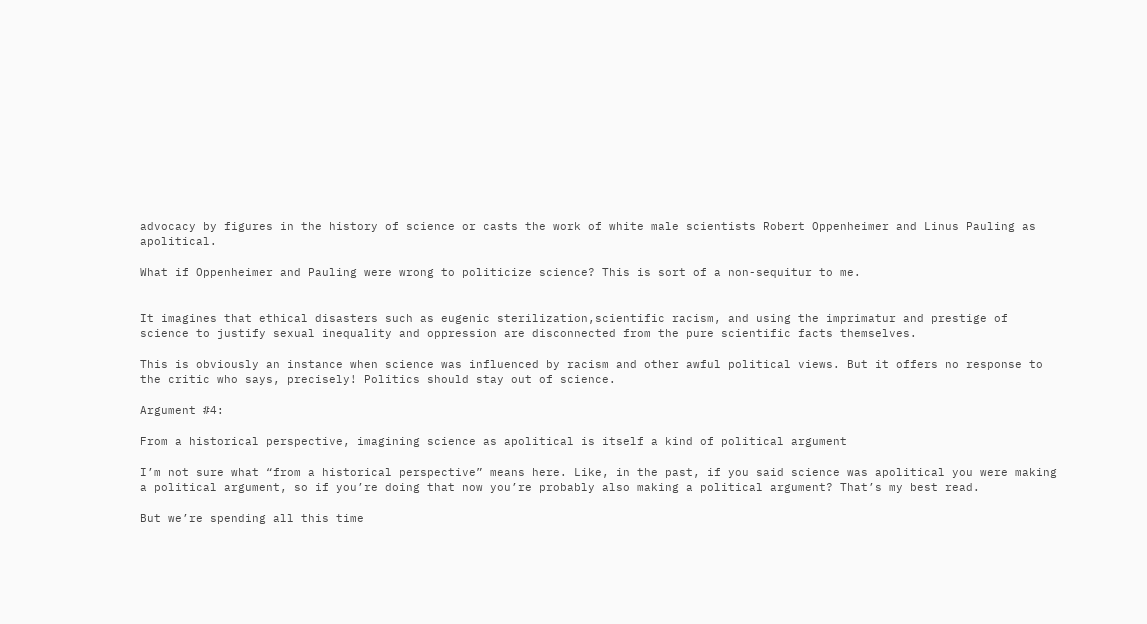advocacy by figures in the history of science or casts the work of white male scientists Robert Oppenheimer and Linus Pauling as apolitical.

What if Oppenheimer and Pauling were wrong to politicize science? This is sort of a non-sequitur to me.


It imagines that ethical disasters such as eugenic sterilization,scientific racism, and using the imprimatur and prestige of science to justify sexual inequality and oppression are disconnected from the pure scientific facts themselves.

This is obviously an instance when science was influenced by racism and other awful political views. But it offers no response to the critic who says, precisely! Politics should stay out of science.

Argument #4:

From a historical perspective, imagining science as apolitical is itself a kind of political argument

I’m not sure what “from a historical perspective” means here. Like, in the past, if you said science was apolitical you were making a political argument, so if you’re doing that now you’re probably also making a political argument? That’s my best read.

But we’re spending all this time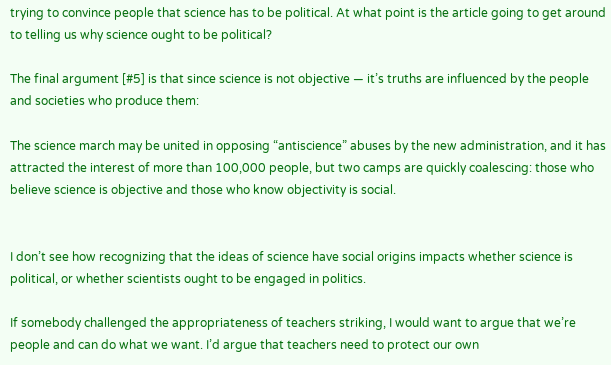trying to convince people that science has to be political. At what point is the article going to get around to telling us why science ought to be political?

The final argument [#5] is that since science is not objective — it’s truths are influenced by the people and societies who produce them:

The science march may be united in opposing “antiscience” abuses by the new administration, and it has attracted the interest of more than 100,000 people, but two camps are quickly coalescing: those who believe science is objective and those who know objectivity is social.


I don’t see how recognizing that the ideas of science have social origins impacts whether science is political, or whether scientists ought to be engaged in politics.

If somebody challenged the appropriateness of teachers striking, I would want to argue that we’re people and can do what we want. I’d argue that teachers need to protect our own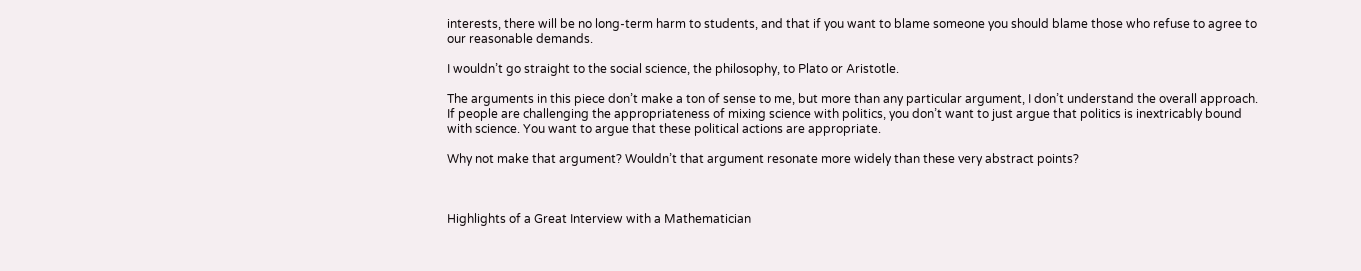interests, there will be no long-term harm to students, and that if you want to blame someone you should blame those who refuse to agree to our reasonable demands.

I wouldn’t go straight to the social science, the philosophy, to Plato or Aristotle.

The arguments in this piece don’t make a ton of sense to me, but more than any particular argument, I don’t understand the overall approach. If people are challenging the appropriateness of mixing science with politics, you don’t want to just argue that politics is inextricably bound with science. You want to argue that these political actions are appropriate.

Why not make that argument? Wouldn’t that argument resonate more widely than these very abstract points?



Highlights of a Great Interview with a Mathematician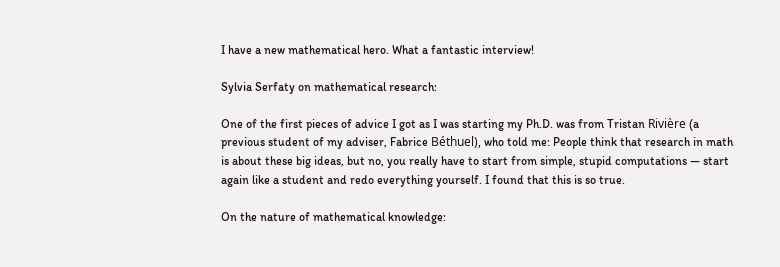I have a new mathematical hero. What a fantastic interview!

Sylvia Serfaty on mathematical research:

One of the first pieces of advice I got as I was starting my Ph.D. was from Tristan Rivière (a previous student of my adviser, Fabrice Béthuel), who told me: People think that research in math is about these big ideas, but no, you really have to start from simple, stupid computations — start again like a student and redo everything yourself. I found that this is so true.

On the nature of mathematical knowledge: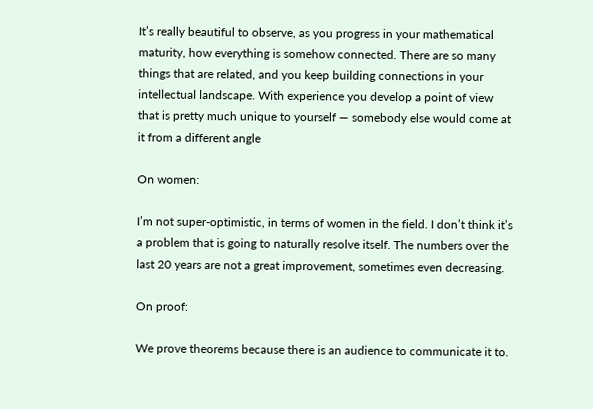It’s really beautiful to observe, as you progress in your mathematical maturity, how everything is somehow connected. There are so many things that are related, and you keep building connections in your intellectual landscape. With experience you develop a point of view that is pretty much unique to yourself — somebody else would come at it from a different angle

On women:

I’m not super-optimistic, in terms of women in the field. I don’t think it’s a problem that is going to naturally resolve itself. The numbers over the last 20 years are not a great improvement, sometimes even decreasing.

On proof:

We prove theorems because there is an audience to communicate it to.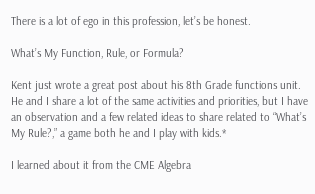There is a lot of ego in this profession, let’s be honest.

What’s My Function, Rule, or Formula?

Kent just wrote a great post about his 8th Grade functions unit. He and I share a lot of the same activities and priorities, but I have an observation and a few related ideas to share related to “What’s My Rule?,” a game both he and I play with kids.*

I learned about it from the CME Algebra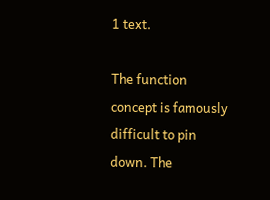1 text.

The function concept is famously difficult to pin down. The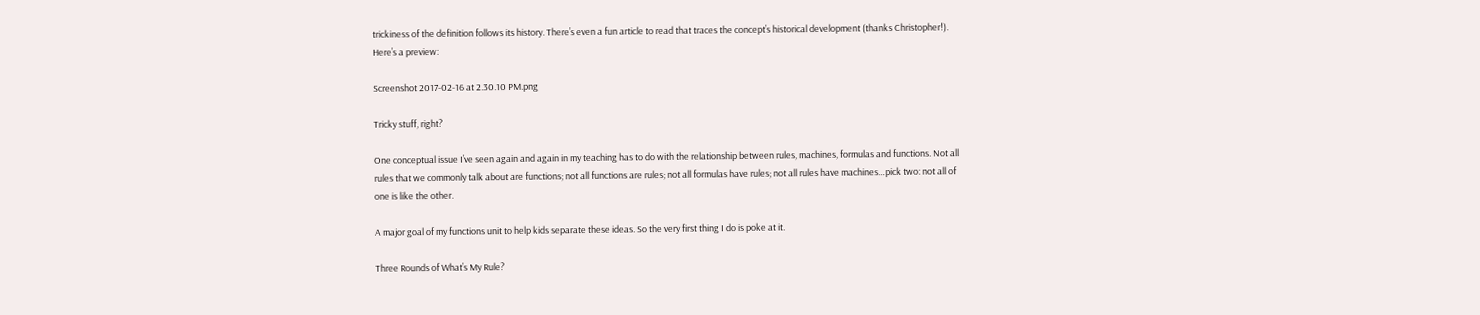trickiness of the definition follows its history. There’s even a fun article to read that traces the concept’s historical development (thanks Christopher!). Here’s a preview:

Screenshot 2017-02-16 at 2.30.10 PM.png

Tricky stuff, right?

One conceptual issue I’ve seen again and again in my teaching has to do with the relationship between rules, machines, formulas and functions. Not all rules that we commonly talk about are functions; not all functions are rules; not all formulas have rules; not all rules have machines…pick two: not all of one is like the other.

A major goal of my functions unit to help kids separate these ideas. So the very first thing I do is poke at it.

Three Rounds of What’s My Rule?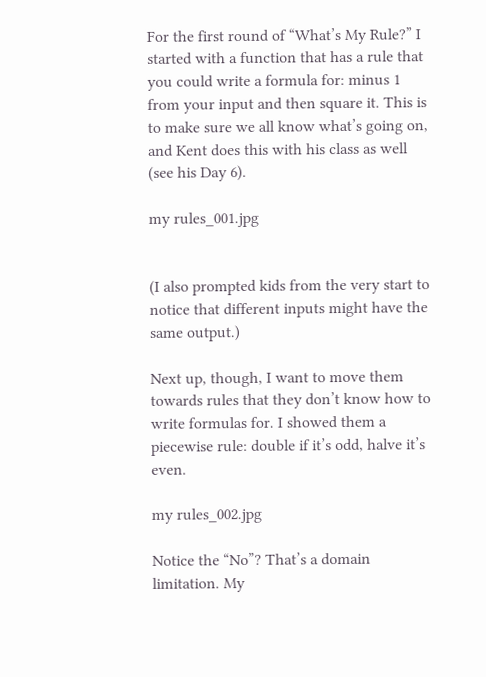For the first round of “What’s My Rule?” I started with a function that has a rule that you could write a formula for: minus 1 from your input and then square it. This is to make sure we all know what’s going on, and Kent does this with his class as well (see his Day 6).

my rules_001.jpg


(I also prompted kids from the very start to notice that different inputs might have the same output.)

Next up, though, I want to move them towards rules that they don’t know how to write formulas for. I showed them a piecewise rule: double if it’s odd, halve it’s even.

my rules_002.jpg

Notice the “No”? That’s a domain limitation. My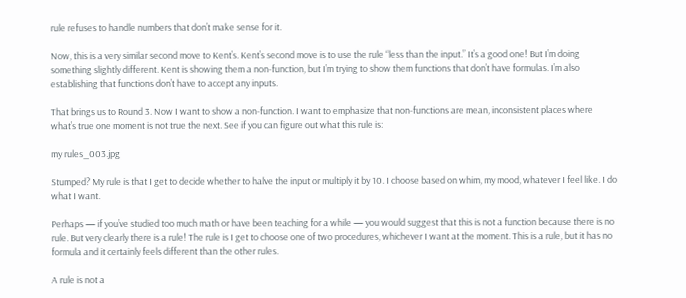rule refuses to handle numbers that don’t make sense for it.

Now, this is a very similar second move to Kent’s. Kent’s second move is to use the rule “less than the input.” It’s a good one! But I’m doing something slightly different. Kent is showing them a non-function, but I’m trying to show them functions that don’t have formulas. I’m also establishing that functions don’t have to accept any inputs.

That brings us to Round 3. Now I want to show a non-function. I want to emphasize that non-functions are mean, inconsistent places where what’s true one moment is not true the next. See if you can figure out what this rule is:

my rules_003.jpg

Stumped? My rule is that I get to decide whether to halve the input or multiply it by 10. I choose based on whim, my mood, whatever I feel like. I do what I want.

Perhaps — if you’ve studied too much math or have been teaching for a while — you would suggest that this is not a function because there is no rule. But very clearly there is a rule! The rule is I get to choose one of two procedures, whichever I want at the moment. This is a rule, but it has no formula and it certainly feels different than the other rules.

A rule is not a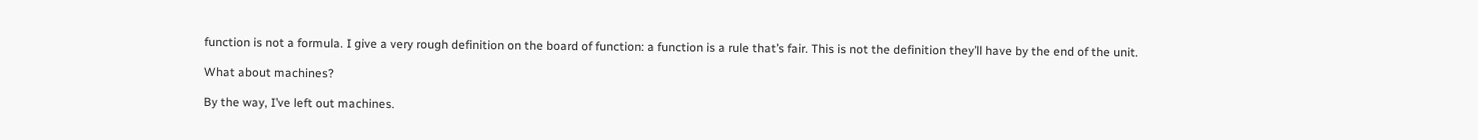function is not a formula. I give a very rough definition on the board of function: a function is a rule that’s fair. This is not the definition they’ll have by the end of the unit.

What about machines?

By the way, I’ve left out machines.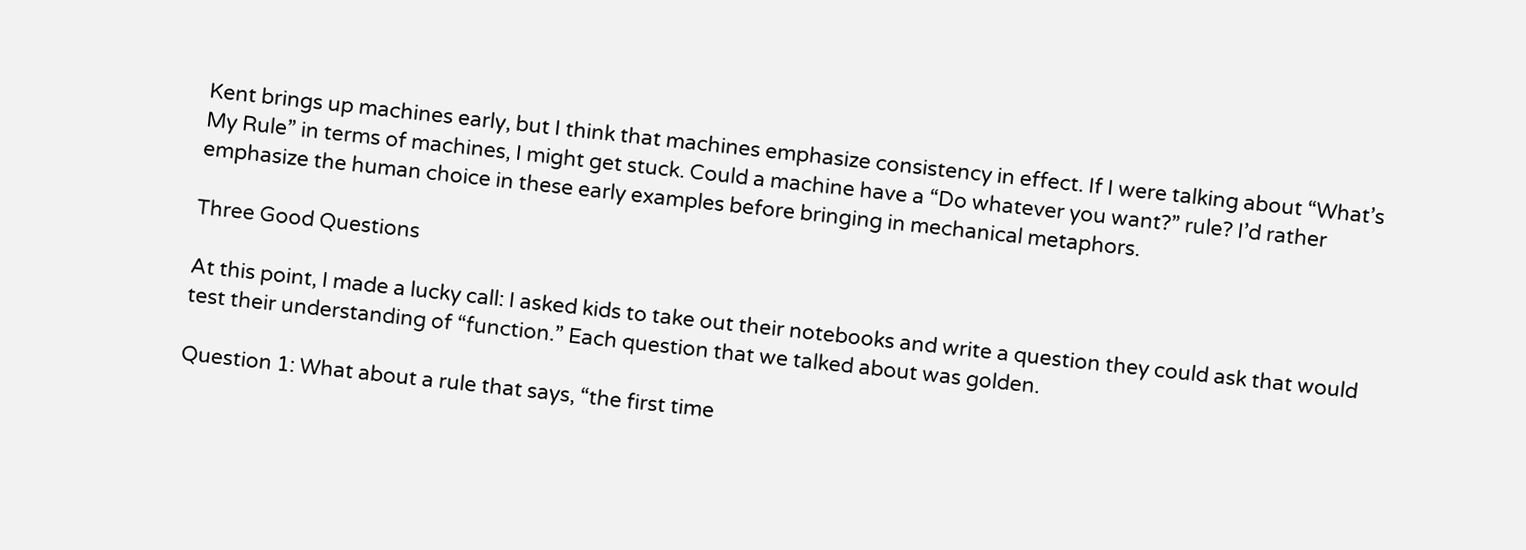Kent brings up machines early, but I think that machines emphasize consistency in effect. If I were talking about “What’s My Rule” in terms of machines, I might get stuck. Could a machine have a “Do whatever you want?” rule? I’d rather emphasize the human choice in these early examples before bringing in mechanical metaphors.

Three Good Questions

At this point, I made a lucky call: I asked kids to take out their notebooks and write a question they could ask that would test their understanding of “function.” Each question that we talked about was golden.

Question 1: What about a rule that says, “the first time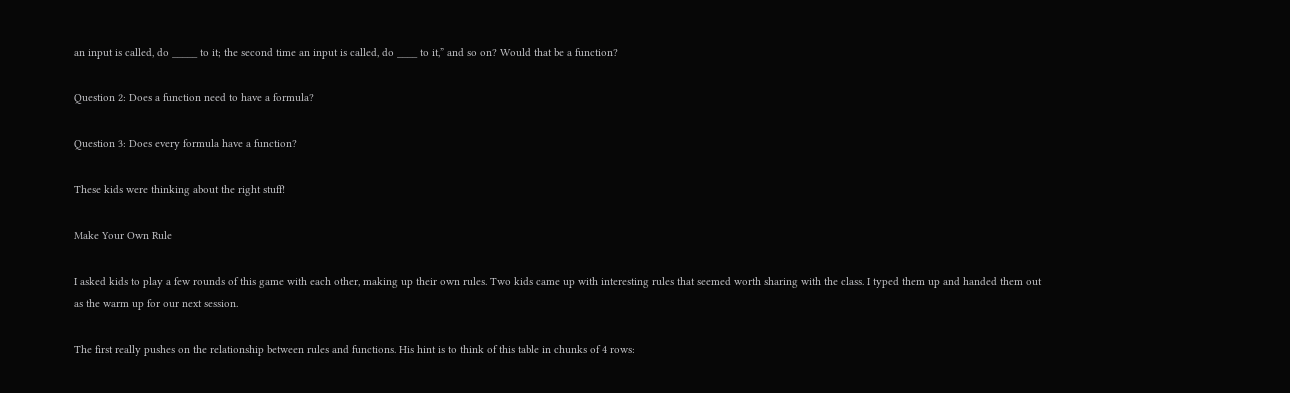an input is called, do _____ to it; the second time an input is called, do ____ to it,” and so on? Would that be a function?

Question 2: Does a function need to have a formula?

Question 3: Does every formula have a function?

These kids were thinking about the right stuff!

Make Your Own Rule

I asked kids to play a few rounds of this game with each other, making up their own rules. Two kids came up with interesting rules that seemed worth sharing with the class. I typed them up and handed them out as the warm up for our next session.

The first really pushes on the relationship between rules and functions. His hint is to think of this table in chunks of 4 rows: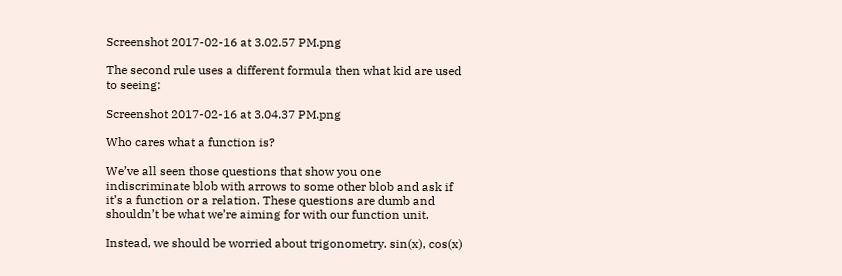Screenshot 2017-02-16 at 3.02.57 PM.png

The second rule uses a different formula then what kid are used to seeing:

Screenshot 2017-02-16 at 3.04.37 PM.png

Who cares what a function is?

We’ve all seen those questions that show you one indiscriminate blob with arrows to some other blob and ask if it’s a function or a relation. These questions are dumb and shouldn’t be what we’re aiming for with our function unit.

Instead, we should be worried about trigonometry. sin(x), cos(x)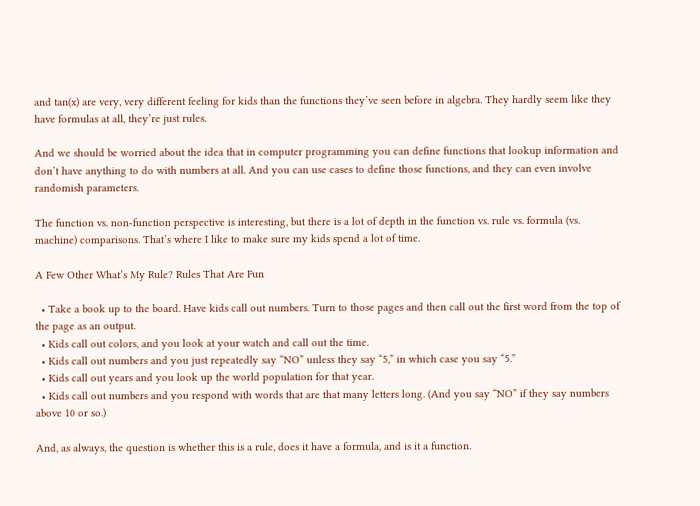and tan(x) are very, very different feeling for kids than the functions they’ve seen before in algebra. They hardly seem like they have formulas at all, they’re just rules.

And we should be worried about the idea that in computer programming you can define functions that lookup information and don’t have anything to do with numbers at all. And you can use cases to define those functions, and they can even involve randomish parameters.

The function vs. non-function perspective is interesting, but there is a lot of depth in the function vs. rule vs. formula (vs. machine) comparisons. That’s where I like to make sure my kids spend a lot of time.

A Few Other What’s My Rule? Rules That Are Fun

  • Take a book up to the board. Have kids call out numbers. Turn to those pages and then call out the first word from the top of the page as an output.
  • Kids call out colors, and you look at your watch and call out the time.
  • Kids call out numbers and you just repeatedly say “NO” unless they say “5,” in which case you say “5.”
  • Kids call out years and you look up the world population for that year.
  • Kids call out numbers and you respond with words that are that many letters long. (And you say “NO” if they say numbers above 10 or so.)

And, as always, the question is whether this is a rule, does it have a formula, and is it a function.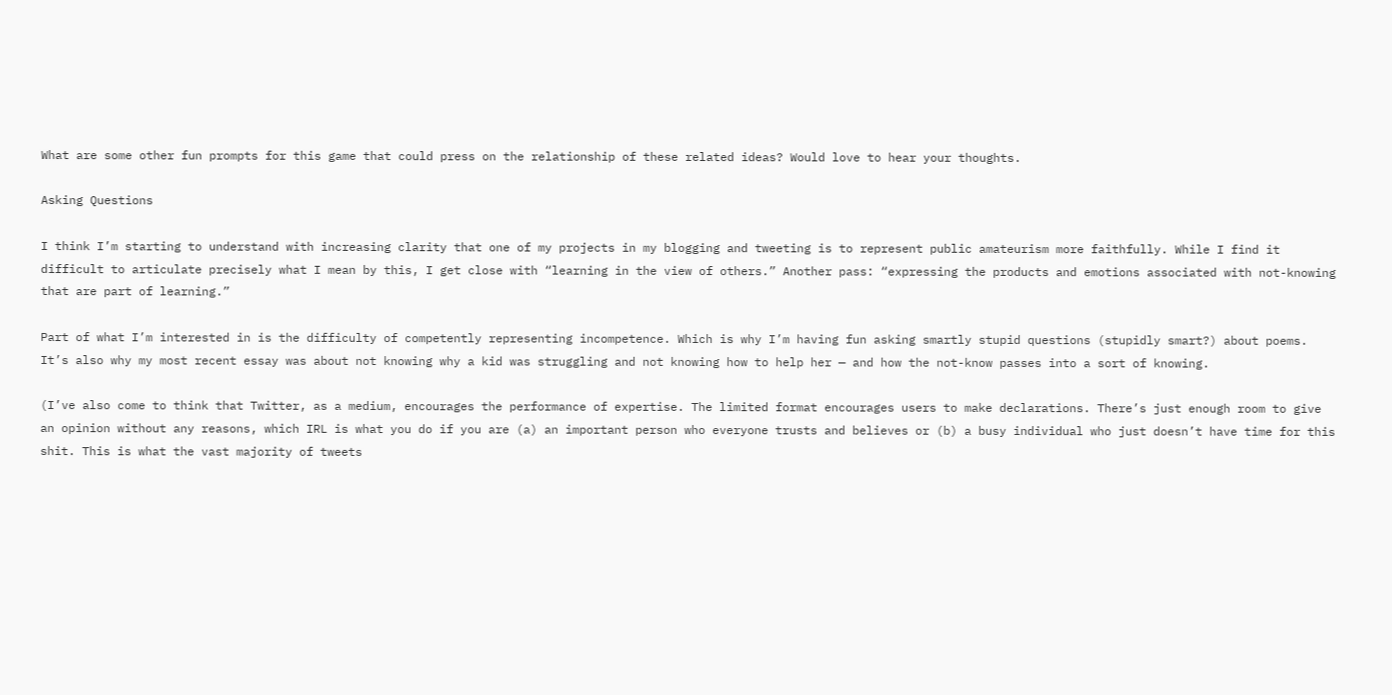What are some other fun prompts for this game that could press on the relationship of these related ideas? Would love to hear your thoughts.

Asking Questions

I think I’m starting to understand with increasing clarity that one of my projects in my blogging and tweeting is to represent public amateurism more faithfully. While I find it difficult to articulate precisely what I mean by this, I get close with “learning in the view of others.” Another pass: “expressing the products and emotions associated with not-knowing that are part of learning.”

Part of what I’m interested in is the difficulty of competently representing incompetence. Which is why I’m having fun asking smartly stupid questions (stupidly smart?) about poems. It’s also why my most recent essay was about not knowing why a kid was struggling and not knowing how to help her — and how the not-know passes into a sort of knowing.

(I’ve also come to think that Twitter, as a medium, encourages the performance of expertise. The limited format encourages users to make declarations. There’s just enough room to give an opinion without any reasons, which IRL is what you do if you are (a) an important person who everyone trusts and believes or (b) a busy individual who just doesn’t have time for this shit. This is what the vast majority of tweets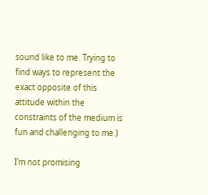sound like to me. Trying to find ways to represent the exact opposite of this attitude within the constraints of the medium is fun and challenging to me.)

I’m not promising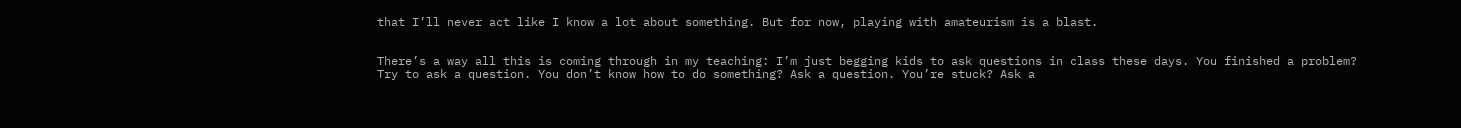that I’ll never act like I know a lot about something. But for now, playing with amateurism is a blast.


There’s a way all this is coming through in my teaching: I’m just begging kids to ask questions in class these days. You finished a problem? Try to ask a question. You don’t know how to do something? Ask a question. You’re stuck? Ask a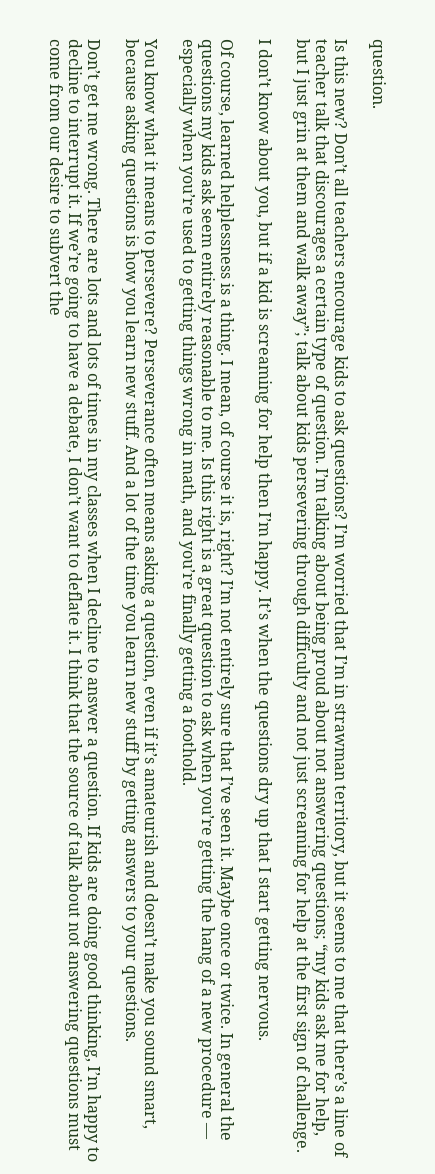question.

Is this new? Don’t all teachers encourage kids to ask questions? I’m worried that I’m in strawman territory, but it seems to me that there’s a line of teacher talk that discourages a certain type of question. I’m talking about being proud about not answering questions; “my kids ask me for help, but I just grin at them and walk away”; talk about kids persevering through difficulty and not just screaming for help at the first sign of challenge.

I don’t know about you, but if a kid is screaming for help then I’m happy. It’s when the questions dry up that I start getting nervous.

Of course, learned helplessness is a thing. I mean, of course it is, right? I’m not entirely sure that I’ve seen it. Maybe once or twice. In general the questions my kids ask seem entirely reasonable to me. Is this right is a great question to ask when you’re getting the hang of a new procedure — especially when you’re used to getting things wrong in math, and you’re finally getting a foothold.

You know what it means to persevere? Perseverance often means asking a question, even if it’s amateurish and doesn’t make you sound smart, because asking questions is how you learn new stuff. And a lot of the time you learn new stuff by getting answers to your questions.

Don’t get me wrong. There are lots and lots of times in my classes when I decline to answer a question. If kids are doing good thinking, I’m happy to decline to interrupt it. If we’re going to have a debate, I don’t want to deflate it. I think that the source of talk about not answering questions must come from our desire to subvert the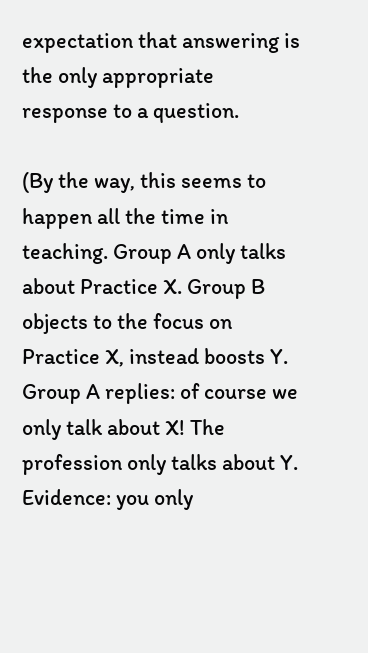expectation that answering is the only appropriate response to a question.

(By the way, this seems to happen all the time in teaching. Group A only talks about Practice X. Group B objects to the focus on Practice X, instead boosts Y. Group A replies: of course we only talk about X! The profession only talks about Y. Evidence: you only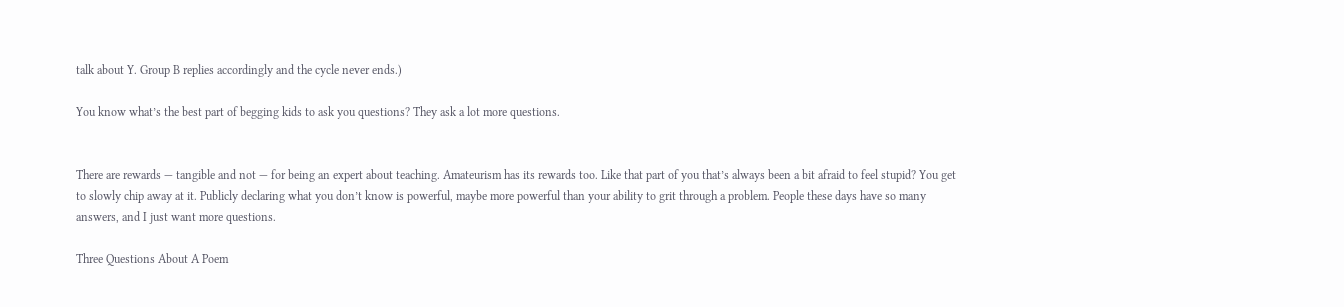talk about Y. Group B replies accordingly and the cycle never ends.)

You know what’s the best part of begging kids to ask you questions? They ask a lot more questions.


There are rewards — tangible and not — for being an expert about teaching. Amateurism has its rewards too. Like that part of you that’s always been a bit afraid to feel stupid? You get to slowly chip away at it. Publicly declaring what you don’t know is powerful, maybe more powerful than your ability to grit through a problem. People these days have so many answers, and I just want more questions.

Three Questions About A Poem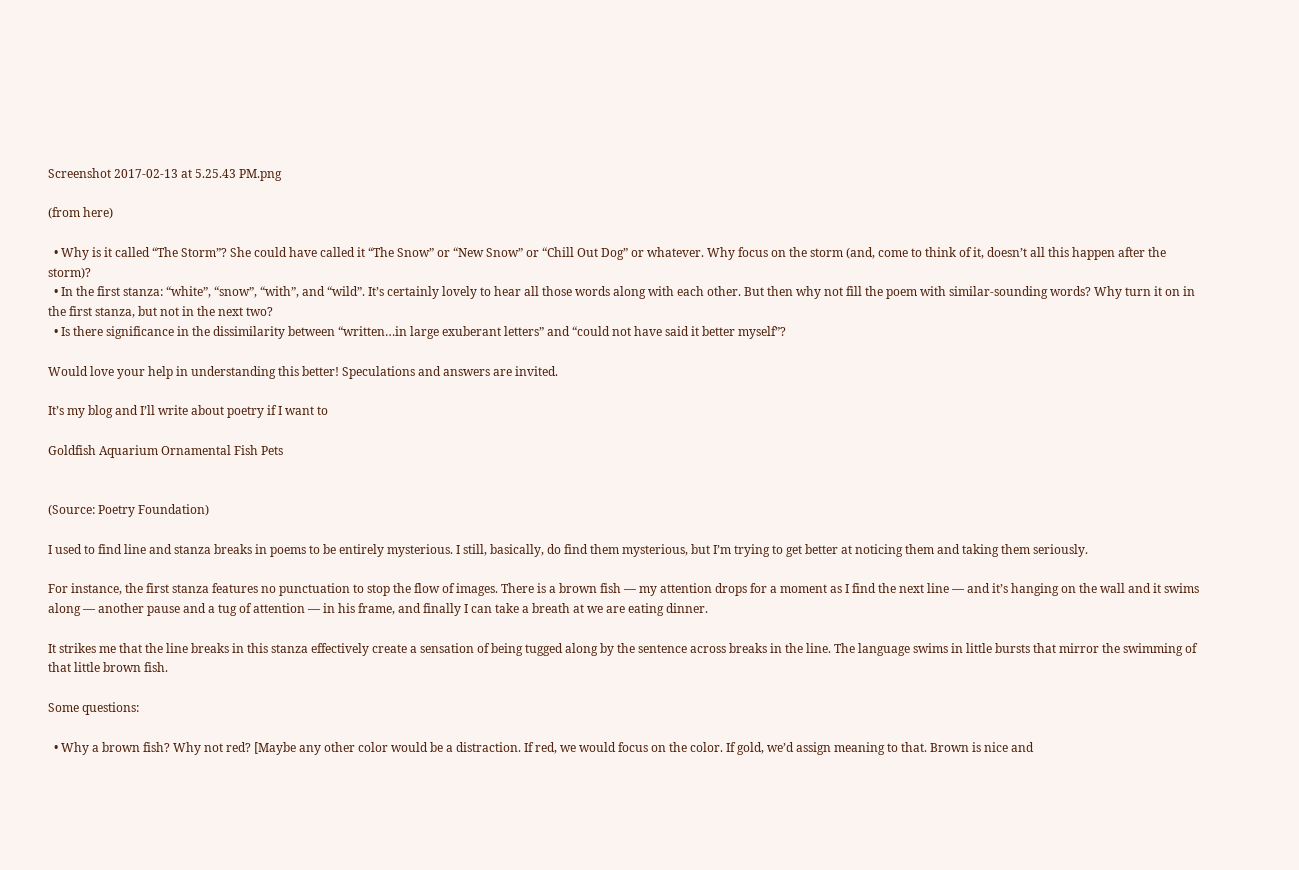Screenshot 2017-02-13 at 5.25.43 PM.png

(from here)

  • Why is it called “The Storm”? She could have called it “The Snow” or “New Snow” or “Chill Out Dog” or whatever. Why focus on the storm (and, come to think of it, doesn’t all this happen after the storm)?
  • In the first stanza: “white”, “snow”, “with”, and “wild”. It’s certainly lovely to hear all those words along with each other. But then why not fill the poem with similar-sounding words? Why turn it on in the first stanza, but not in the next two?
  • Is there significance in the dissimilarity between “written…in large exuberant letters” and “could not have said it better myself”?

Would love your help in understanding this better! Speculations and answers are invited.

It’s my blog and I’ll write about poetry if I want to

Goldfish Aquarium Ornamental Fish Pets


(Source: Poetry Foundation)

I used to find line and stanza breaks in poems to be entirely mysterious. I still, basically, do find them mysterious, but I’m trying to get better at noticing them and taking them seriously.

For instance, the first stanza features no punctuation to stop the flow of images. There is a brown fish — my attention drops for a moment as I find the next line — and it’s hanging on the wall and it swims along — another pause and a tug of attention — in his frame, and finally I can take a breath at we are eating dinner.

It strikes me that the line breaks in this stanza effectively create a sensation of being tugged along by the sentence across breaks in the line. The language swims in little bursts that mirror the swimming of that little brown fish.

Some questions:

  • Why a brown fish? Why not red? [Maybe any other color would be a distraction. If red, we would focus on the color. If gold, we’d assign meaning to that. Brown is nice and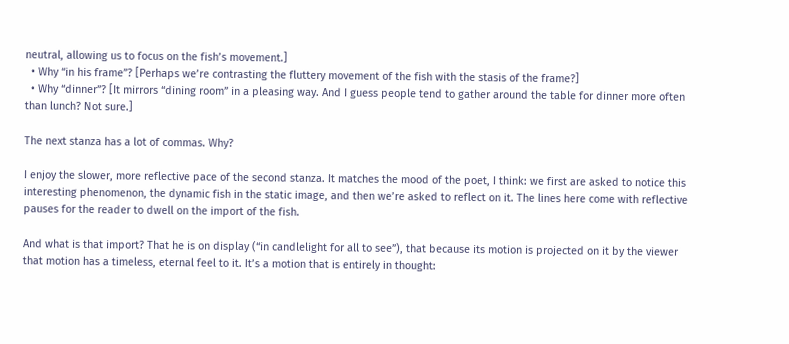neutral, allowing us to focus on the fish’s movement.]
  • Why “in his frame”? [Perhaps we’re contrasting the fluttery movement of the fish with the stasis of the frame?]
  • Why “dinner”? [It mirrors “dining room” in a pleasing way. And I guess people tend to gather around the table for dinner more often than lunch? Not sure.]

The next stanza has a lot of commas. Why?

I enjoy the slower, more reflective pace of the second stanza. It matches the mood of the poet, I think: we first are asked to notice this interesting phenomenon, the dynamic fish in the static image, and then we’re asked to reflect on it. The lines here come with reflective pauses for the reader to dwell on the import of the fish.

And what is that import? That he is on display (“in candlelight for all to see”), that because its motion is projected on it by the viewer that motion has a timeless, eternal feel to it. It’s a motion that is entirely in thought: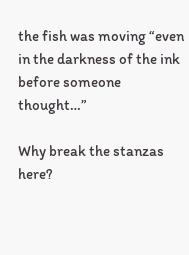the fish was moving “even in the darkness of the ink before someone thought…”

Why break the stanzas here?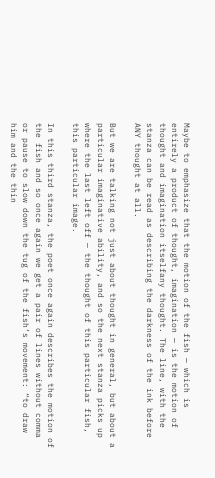Maybe to emphasize that the motion of the fish — which is entirely a product of thought, imagination — is the motion of thought and imagination itselfany thought. The line, with the stanza can be read as describing the darkness of the ink before ANY thought at all.

But we are talking not just about thought in general, but about a particular imaginative ability, and so the next stanza picks up where the last left off — the thought of this particular fish, this particular image.

In this third stanza, the poet once again describes the motion of the fish and so once again we get a pair of lines without comma or pause to slow down the tug of the fish’s movement: “to draw him and the thin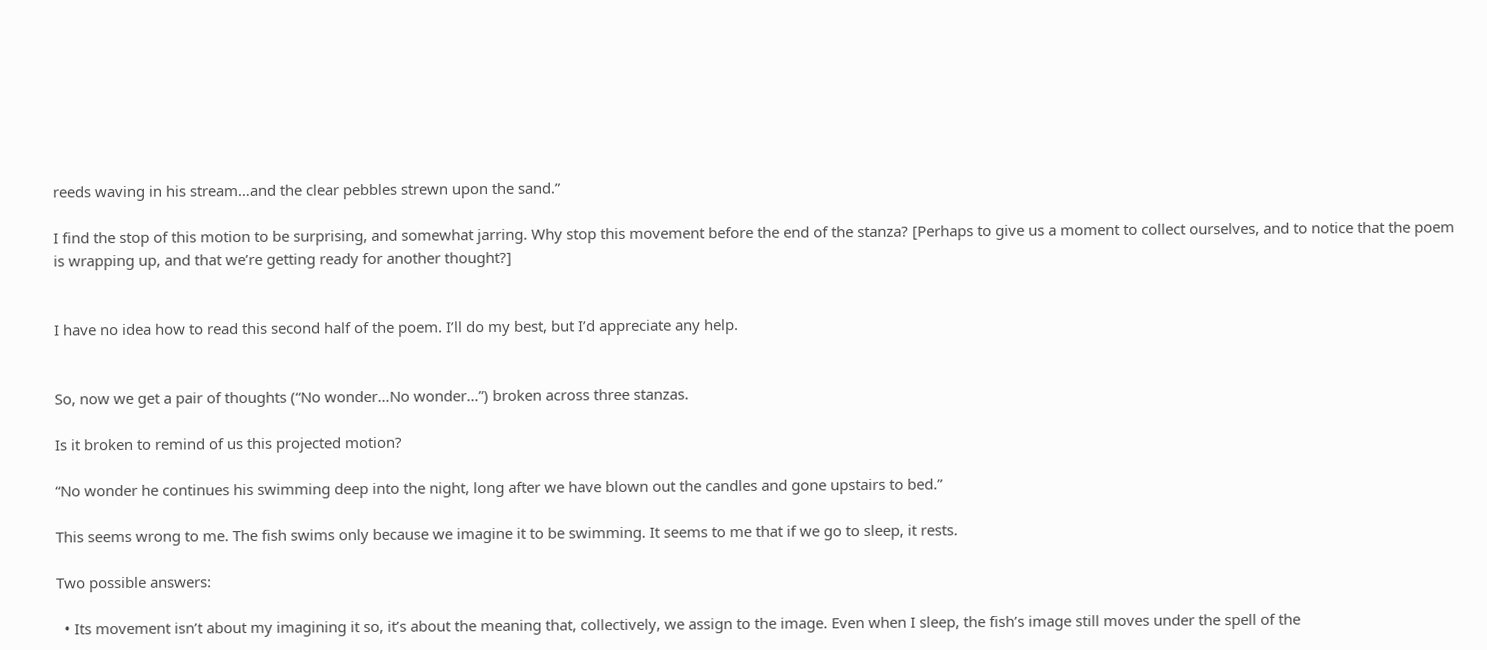reeds waving in his stream…and the clear pebbles strewn upon the sand.”

I find the stop of this motion to be surprising, and somewhat jarring. Why stop this movement before the end of the stanza? [Perhaps to give us a moment to collect ourselves, and to notice that the poem is wrapping up, and that we’re getting ready for another thought?]


I have no idea how to read this second half of the poem. I’ll do my best, but I’d appreciate any help.


So, now we get a pair of thoughts (“No wonder…No wonder…”) broken across three stanzas.

Is it broken to remind of us this projected motion?

“No wonder he continues his swimming deep into the night, long after we have blown out the candles and gone upstairs to bed.”

This seems wrong to me. The fish swims only because we imagine it to be swimming. It seems to me that if we go to sleep, it rests.

Two possible answers:

  • Its movement isn’t about my imagining it so, it’s about the meaning that, collectively, we assign to the image. Even when I sleep, the fish’s image still moves under the spell of the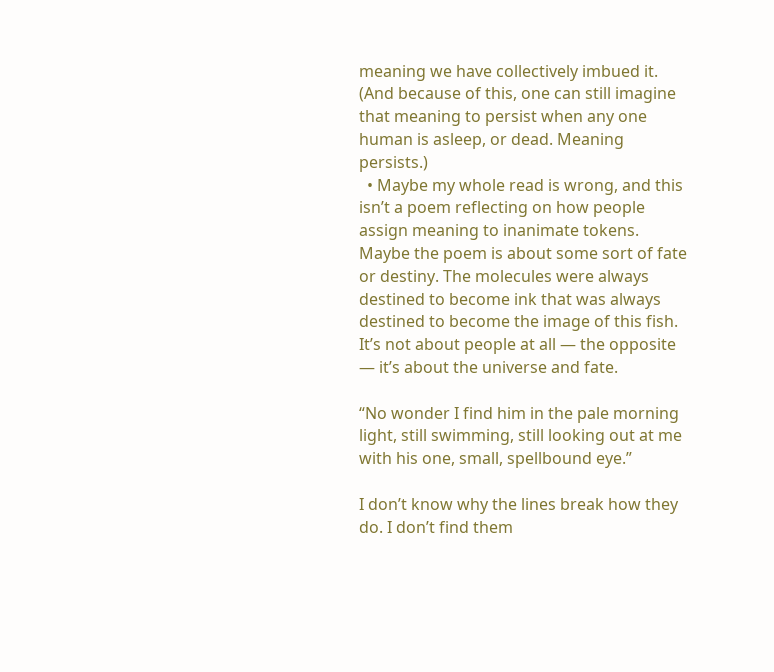meaning we have collectively imbued it. (And because of this, one can still imagine that meaning to persist when any one human is asleep, or dead. Meaning persists.)
  • Maybe my whole read is wrong, and this isn’t a poem reflecting on how people assign meaning to inanimate tokens. Maybe the poem is about some sort of fate or destiny. The molecules were always destined to become ink that was always destined to become the image of this fish. It’s not about people at all — the opposite — it’s about the universe and fate.

“No wonder I find him in the pale morning light, still swimming, still looking out at me with his one, small, spellbound eye.”

I don’t know why the lines break how they do. I don’t find them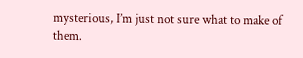mysterious, I’m just not sure what to make of them.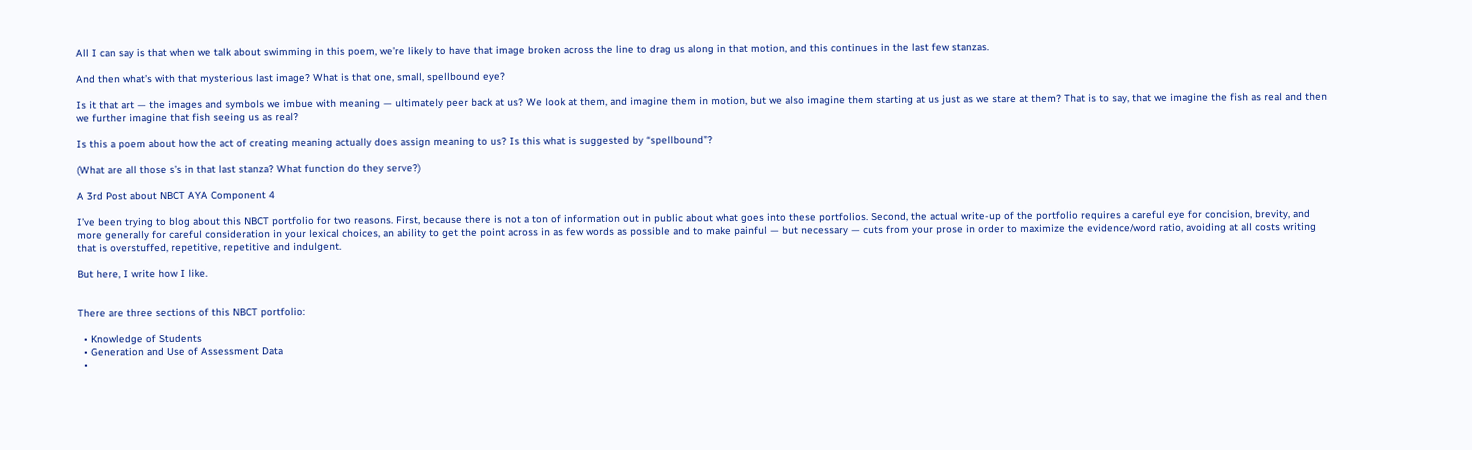All I can say is that when we talk about swimming in this poem, we’re likely to have that image broken across the line to drag us along in that motion, and this continues in the last few stanzas.

And then what’s with that mysterious last image? What is that one, small, spellbound eye?

Is it that art — the images and symbols we imbue with meaning — ultimately peer back at us? We look at them, and imagine them in motion, but we also imagine them starting at us just as we stare at them? That is to say, that we imagine the fish as real and then we further imagine that fish seeing us as real?

Is this a poem about how the act of creating meaning actually does assign meaning to us? Is this what is suggested by “spellbound”?

(What are all those s’s in that last stanza? What function do they serve?)

A 3rd Post about NBCT AYA Component 4

I’ve been trying to blog about this NBCT portfolio for two reasons. First, because there is not a ton of information out in public about what goes into these portfolios. Second, the actual write-up of the portfolio requires a careful eye for concision, brevity, and more generally for careful consideration in your lexical choices, an ability to get the point across in as few words as possible and to make painful — but necessary — cuts from your prose in order to maximize the evidence/word ratio, avoiding at all costs writing that is overstuffed, repetitive, repetitive and indulgent.

But here, I write how I like.


There are three sections of this NBCT portfolio:

  • Knowledge of Students
  • Generation and Use of Assessment Data
  •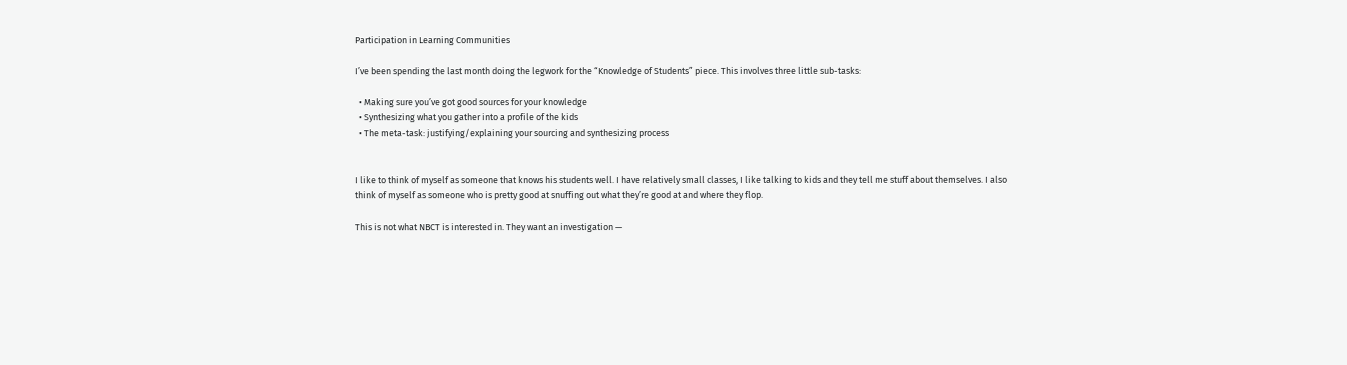Participation in Learning Communities

I’ve been spending the last month doing the legwork for the “Knowledge of Students” piece. This involves three little sub-tasks:

  • Making sure you’ve got good sources for your knowledge
  • Synthesizing what you gather into a profile of the kids
  • The meta-task: justifying/explaining your sourcing and synthesizing process


I like to think of myself as someone that knows his students well. I have relatively small classes, I like talking to kids and they tell me stuff about themselves. I also think of myself as someone who is pretty good at snuffing out what they’re good at and where they flop.

This is not what NBCT is interested in. They want an investigation —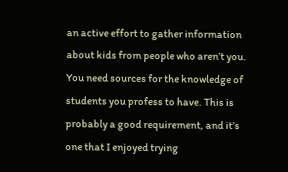an active effort to gather information about kids from people who aren’t you. You need sources for the knowledge of students you profess to have. This is probably a good requirement, and it’s one that I enjoyed trying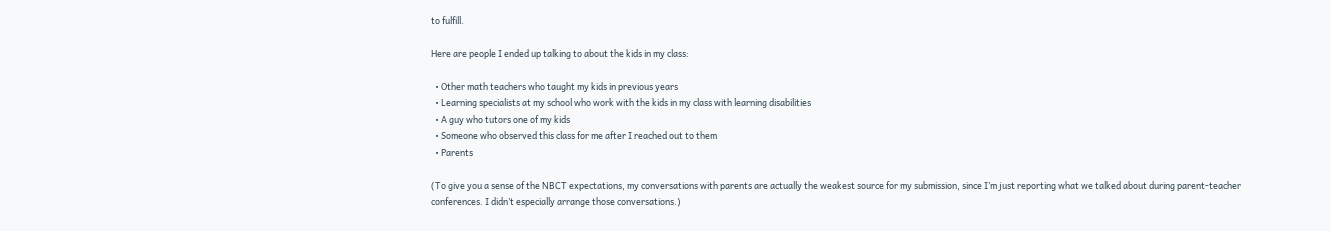to fulfill.

Here are people I ended up talking to about the kids in my class:

  • Other math teachers who taught my kids in previous years
  • Learning specialists at my school who work with the kids in my class with learning disabilities
  • A guy who tutors one of my kids
  • Someone who observed this class for me after I reached out to them
  • Parents

(To give you a sense of the NBCT expectations, my conversations with parents are actually the weakest source for my submission, since I’m just reporting what we talked about during parent-teacher conferences. I didn’t especially arrange those conversations.)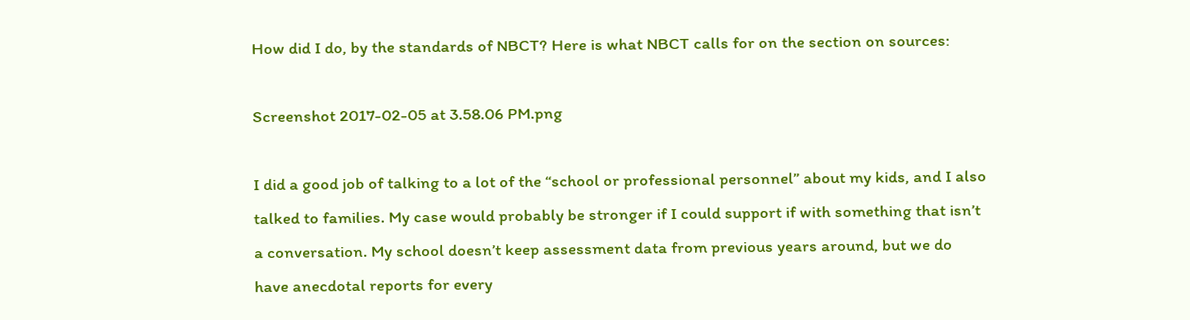How did I do, by the standards of NBCT? Here is what NBCT calls for on the section on sources:

Screenshot 2017-02-05 at 3.58.06 PM.png

I did a good job of talking to a lot of the “school or professional personnel” about my kids, and I also talked to families. My case would probably be stronger if I could support if with something that isn’t a conversation. My school doesn’t keep assessment data from previous years around, but we do have anecdotal reports for every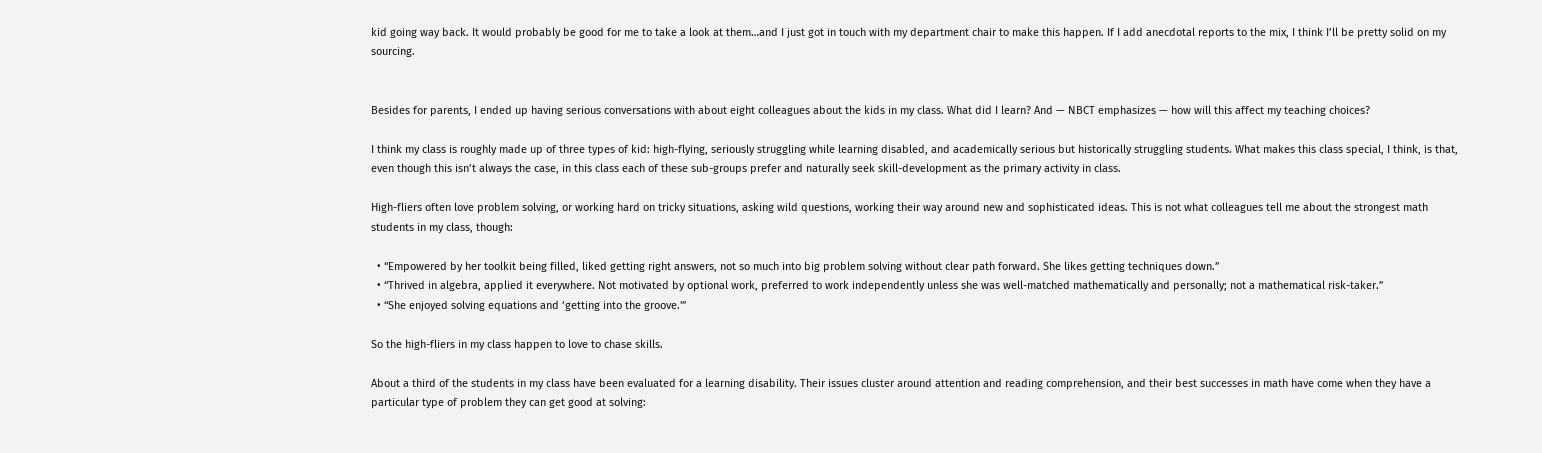kid going way back. It would probably be good for me to take a look at them…and I just got in touch with my department chair to make this happen. If I add anecdotal reports to the mix, I think I’ll be pretty solid on my sourcing.


Besides for parents, I ended up having serious conversations with about eight colleagues about the kids in my class. What did I learn? And — NBCT emphasizes — how will this affect my teaching choices?

I think my class is roughly made up of three types of kid: high-flying, seriously struggling while learning disabled, and academically serious but historically struggling students. What makes this class special, I think, is that, even though this isn’t always the case, in this class each of these sub-groups prefer and naturally seek skill-development as the primary activity in class.

High-fliers often love problem solving, or working hard on tricky situations, asking wild questions, working their way around new and sophisticated ideas. This is not what colleagues tell me about the strongest math students in my class, though:

  • “Empowered by her toolkit being filled, liked getting right answers, not so much into big problem solving without clear path forward. She likes getting techniques down.”
  • “Thrived in algebra, applied it everywhere. Not motivated by optional work, preferred to work independently unless she was well-matched mathematically and personally; not a mathematical risk-taker.”
  • “She enjoyed solving equations and ‘getting into the groove.'”

So the high-fliers in my class happen to love to chase skills.

About a third of the students in my class have been evaluated for a learning disability. Their issues cluster around attention and reading comprehension, and their best successes in math have come when they have a particular type of problem they can get good at solving: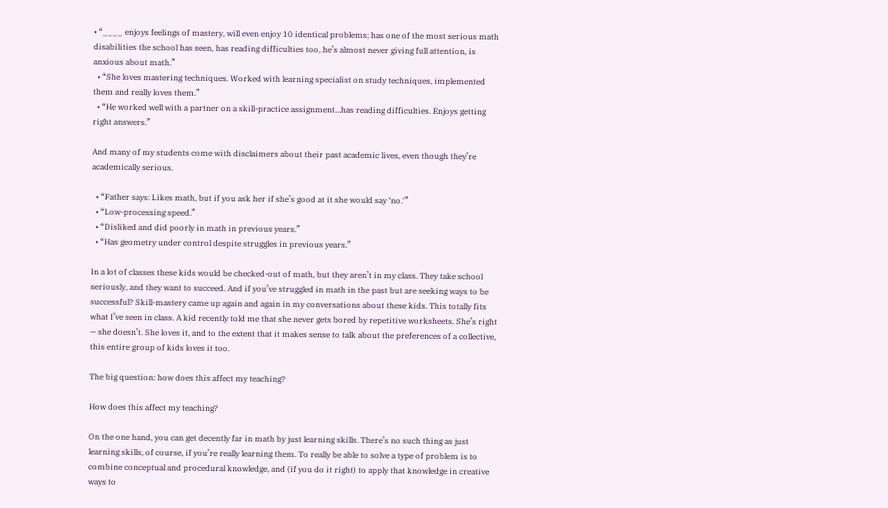• “____ enjoys feelings of mastery, will even enjoy 10 identical problems; has one of the most serious math disabilities the school has seen, has reading difficulties too, he’s almost never giving full attention, is anxious about math.”
  • “She loves mastering techniques. Worked with learning specialist on study techniques, implemented them and really loves them.”
  • “He worked well with a partner on a skill-practice assignment…has reading difficulties. Enjoys getting right answers.”

And many of my students come with disclaimers about their past academic lives, even though they’re academically serious.

  • “Father says: Likes math, but if you ask her if she’s good at it she would say ‘no.'”
  • “Low-processing speed.”
  • “Disliked and did poorly in math in previous years.”
  • “Has geometry under control despite struggles in previous years.”

In a lot of classes these kids would be checked-out of math, but they aren’t in my class. They take school seriously, and they want to succeed. And if you’ve struggled in math in the past but are seeking ways to be successful? Skill-mastery came up again and again in my conversations about these kids. This totally fits what I’ve seen in class. A kid recently told me that she never gets bored by repetitive worksheets. She’s right — she doesn’t. She loves it, and to the extent that it makes sense to talk about the preferences of a collective, this entire group of kids loves it too.

The big question: how does this affect my teaching?

How does this affect my teaching?

On the one hand, you can get decently far in math by just learning skills. There’s no such thing as just learning skills, of course, if you’re really learning them. To really be able to solve a type of problem is to combine conceptual and procedural knowledge, and (if you do it right) to apply that knowledge in creative ways to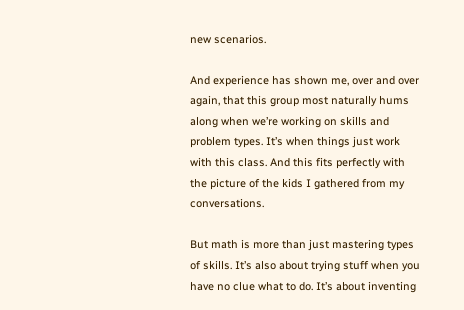new scenarios.

And experience has shown me, over and over again, that this group most naturally hums along when we’re working on skills and problem types. It’s when things just work with this class. And this fits perfectly with the picture of the kids I gathered from my conversations.

But math is more than just mastering types of skills. It’s also about trying stuff when you have no clue what to do. It’s about inventing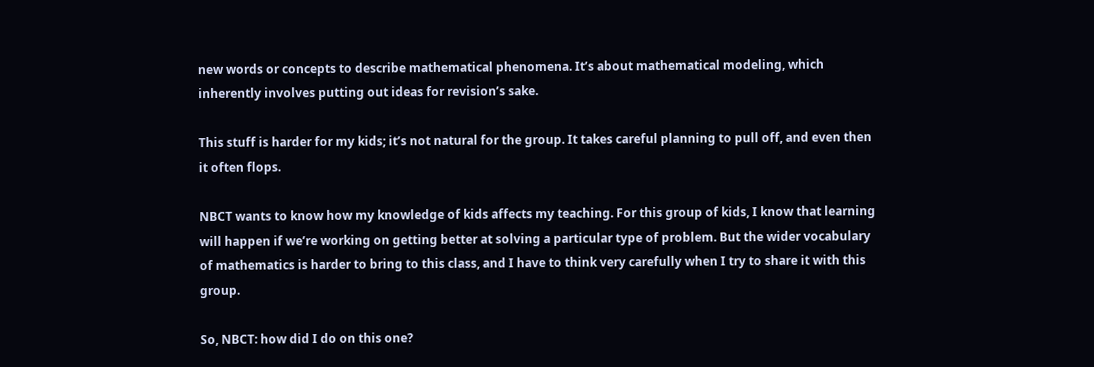new words or concepts to describe mathematical phenomena. It’s about mathematical modeling, which inherently involves putting out ideas for revision’s sake.

This stuff is harder for my kids; it’s not natural for the group. It takes careful planning to pull off, and even then it often flops.

NBCT wants to know how my knowledge of kids affects my teaching. For this group of kids, I know that learning will happen if we’re working on getting better at solving a particular type of problem. But the wider vocabulary of mathematics is harder to bring to this class, and I have to think very carefully when I try to share it with this group.

So, NBCT: how did I do on this one?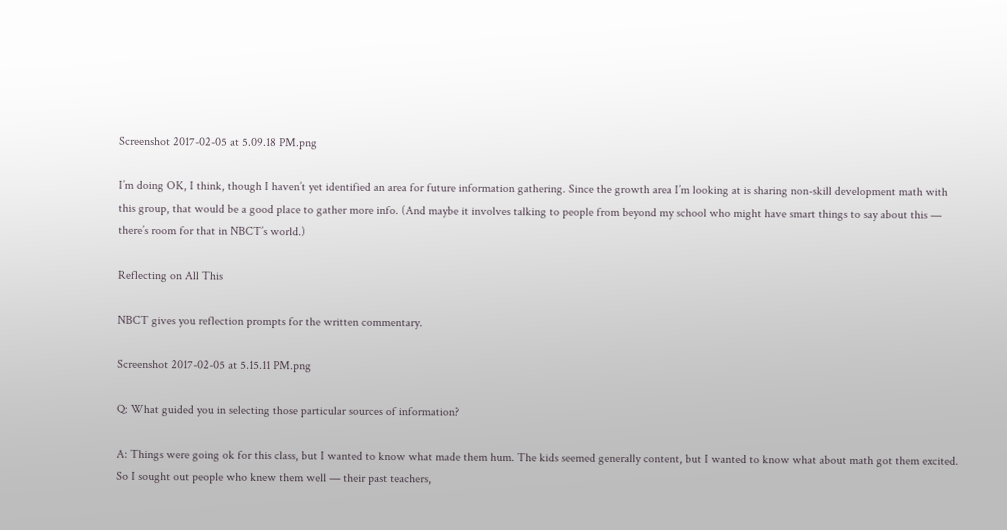Screenshot 2017-02-05 at 5.09.18 PM.png

I’m doing OK, I think, though I haven’t yet identified an area for future information gathering. Since the growth area I’m looking at is sharing non-skill development math with this group, that would be a good place to gather more info. (And maybe it involves talking to people from beyond my school who might have smart things to say about this — there’s room for that in NBCT’s world.)

Reflecting on All This

NBCT gives you reflection prompts for the written commentary.

Screenshot 2017-02-05 at 5.15.11 PM.png

Q: What guided you in selecting those particular sources of information?

A: Things were going ok for this class, but I wanted to know what made them hum. The kids seemed generally content, but I wanted to know what about math got them excited. So I sought out people who knew them well — their past teachers,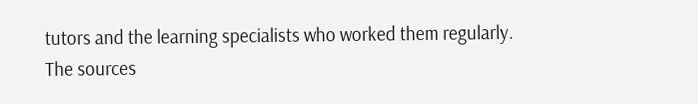tutors and the learning specialists who worked them regularly. The sources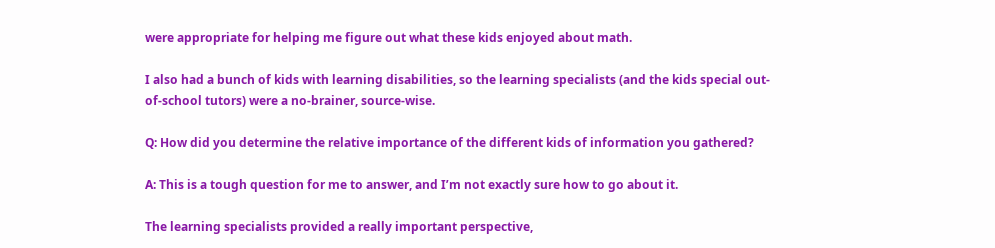were appropriate for helping me figure out what these kids enjoyed about math.

I also had a bunch of kids with learning disabilities, so the learning specialists (and the kids special out-of-school tutors) were a no-brainer, source-wise.

Q: How did you determine the relative importance of the different kids of information you gathered?

A: This is a tough question for me to answer, and I’m not exactly sure how to go about it.

The learning specialists provided a really important perspective,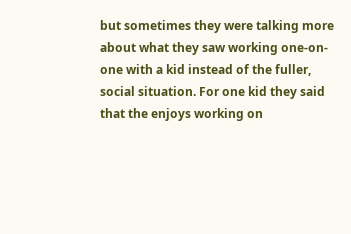but sometimes they were talking more about what they saw working one-on-one with a kid instead of the fuller, social situation. For one kid they said that the enjoys working on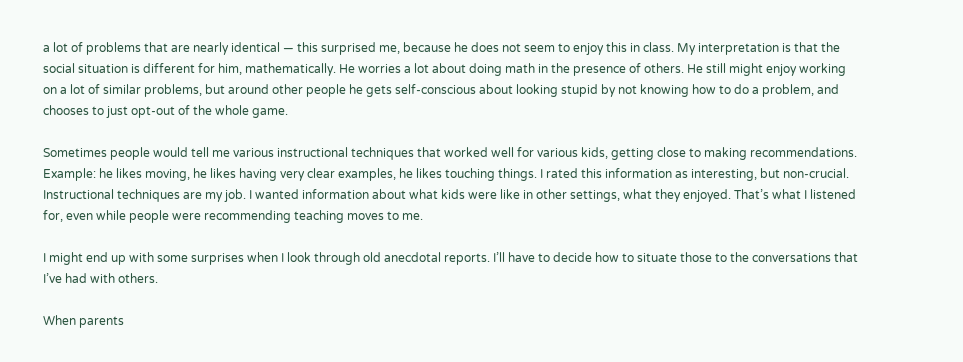a lot of problems that are nearly identical — this surprised me, because he does not seem to enjoy this in class. My interpretation is that the social situation is different for him, mathematically. He worries a lot about doing math in the presence of others. He still might enjoy working on a lot of similar problems, but around other people he gets self-conscious about looking stupid by not knowing how to do a problem, and chooses to just opt-out of the whole game.

Sometimes people would tell me various instructional techniques that worked well for various kids, getting close to making recommendations. Example: he likes moving, he likes having very clear examples, he likes touching things. I rated this information as interesting, but non-crucial. Instructional techniques are my job. I wanted information about what kids were like in other settings, what they enjoyed. That’s what I listened for, even while people were recommending teaching moves to me.

I might end up with some surprises when I look through old anecdotal reports. I’ll have to decide how to situate those to the conversations that I’ve had with others.

When parents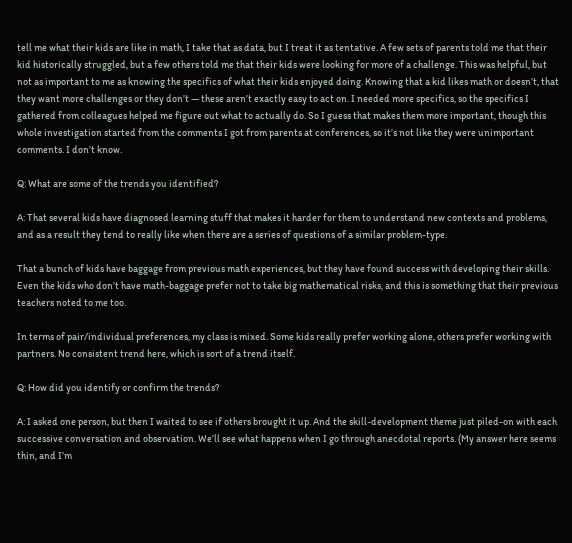tell me what their kids are like in math, I take that as data, but I treat it as tentative. A few sets of parents told me that their kid historically struggled, but a few others told me that their kids were looking for more of a challenge. This was helpful, but not as important to me as knowing the specifics of what their kids enjoyed doing. Knowing that a kid likes math or doesn’t, that they want more challenges or they don’t — these aren’t exactly easy to act on. I needed more specifics, so the specifics I gathered from colleagues helped me figure out what to actually do. So I guess that makes them more important, though this whole investigation started from the comments I got from parents at conferences, so it’s not like they were unimportant comments. I don’t know.

Q: What are some of the trends you identified?

A: That several kids have diagnosed learning stuff that makes it harder for them to understand new contexts and problems, and as a result they tend to really like when there are a series of questions of a similar problem-type.

That a bunch of kids have baggage from previous math experiences, but they have found success with developing their skills. Even the kids who don’t have math-baggage prefer not to take big mathematical risks, and this is something that their previous teachers noted to me too.

In terms of pair/individual preferences, my class is mixed. Some kids really prefer working alone, others prefer working with partners. No consistent trend here, which is sort of a trend itself.

Q: How did you identify or confirm the trends?

A: I asked one person, but then I waited to see if others brought it up. And the skill-development theme just piled-on with each successive conversation and observation. We’ll see what happens when I go through anecdotal reports. (My answer here seems thin, and I’m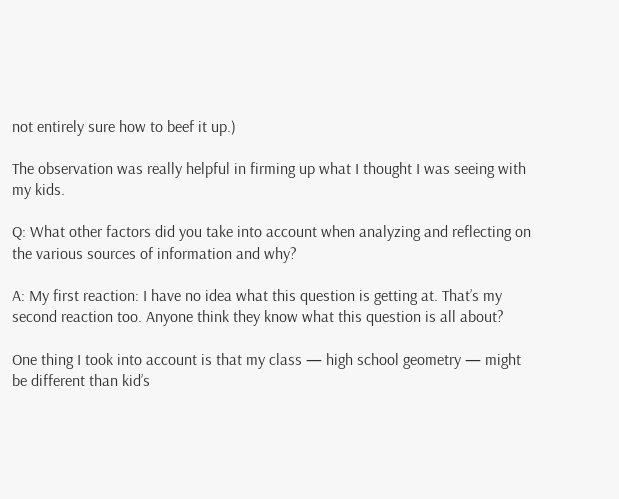not entirely sure how to beef it up.)

The observation was really helpful in firming up what I thought I was seeing with my kids.

Q: What other factors did you take into account when analyzing and reflecting on the various sources of information and why?

A: My first reaction: I have no idea what this question is getting at. That’s my second reaction too. Anyone think they know what this question is all about?

One thing I took into account is that my class — high school geometry — might be different than kid’s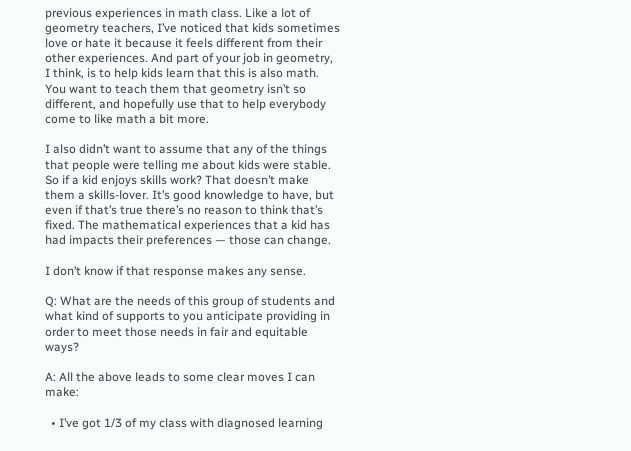previous experiences in math class. Like a lot of geometry teachers, I’ve noticed that kids sometimes love or hate it because it feels different from their other experiences. And part of your job in geometry, I think, is to help kids learn that this is also math. You want to teach them that geometry isn’t so different, and hopefully use that to help everybody come to like math a bit more.

I also didn’t want to assume that any of the things that people were telling me about kids were stable. So if a kid enjoys skills work? That doesn’t make them a skills-lover. It’s good knowledge to have, but even if that’s true there’s no reason to think that’s fixed. The mathematical experiences that a kid has had impacts their preferences — those can change.

I don’t know if that response makes any sense.

Q: What are the needs of this group of students and what kind of supports to you anticipate providing in order to meet those needs in fair and equitable ways?

A: All the above leads to some clear moves I can make:

  • I’ve got 1/3 of my class with diagnosed learning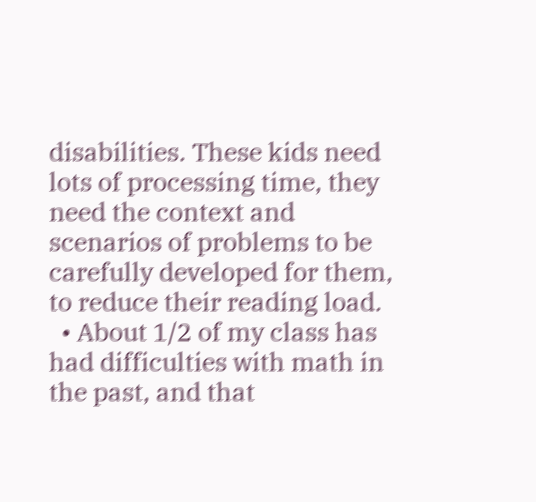disabilities. These kids need lots of processing time, they need the context and scenarios of problems to be carefully developed for them, to reduce their reading load.
  • About 1/2 of my class has had difficulties with math in the past, and that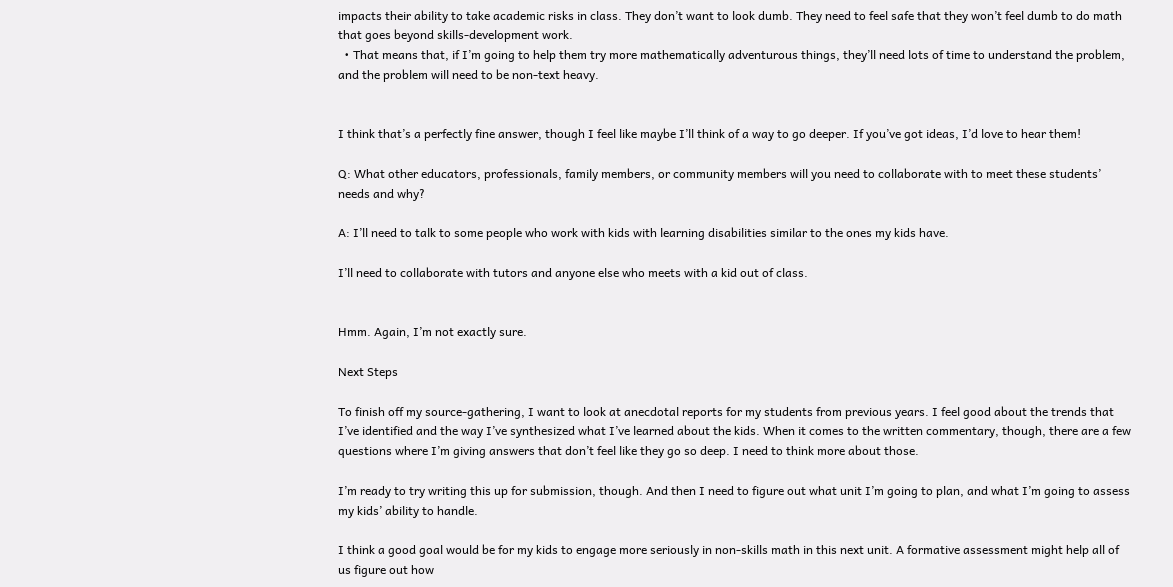impacts their ability to take academic risks in class. They don’t want to look dumb. They need to feel safe that they won’t feel dumb to do math that goes beyond skills-development work.
  • That means that, if I’m going to help them try more mathematically adventurous things, they’ll need lots of time to understand the problem, and the problem will need to be non-text heavy.


I think that’s a perfectly fine answer, though I feel like maybe I’ll think of a way to go deeper. If you’ve got ideas, I’d love to hear them!

Q: What other educators, professionals, family members, or community members will you need to collaborate with to meet these students’ needs and why?

A: I’ll need to talk to some people who work with kids with learning disabilities similar to the ones my kids have.

I’ll need to collaborate with tutors and anyone else who meets with a kid out of class.


Hmm. Again, I’m not exactly sure.

Next Steps

To finish off my source-gathering, I want to look at anecdotal reports for my students from previous years. I feel good about the trends that I’ve identified and the way I’ve synthesized what I’ve learned about the kids. When it comes to the written commentary, though, there are a few questions where I’m giving answers that don’t feel like they go so deep. I need to think more about those.

I’m ready to try writing this up for submission, though. And then I need to figure out what unit I’m going to plan, and what I’m going to assess my kids’ ability to handle.

I think a good goal would be for my kids to engage more seriously in non-skills math in this next unit. A formative assessment might help all of us figure out how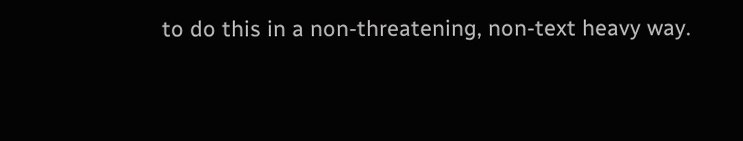to do this in a non-threatening, non-text heavy way.